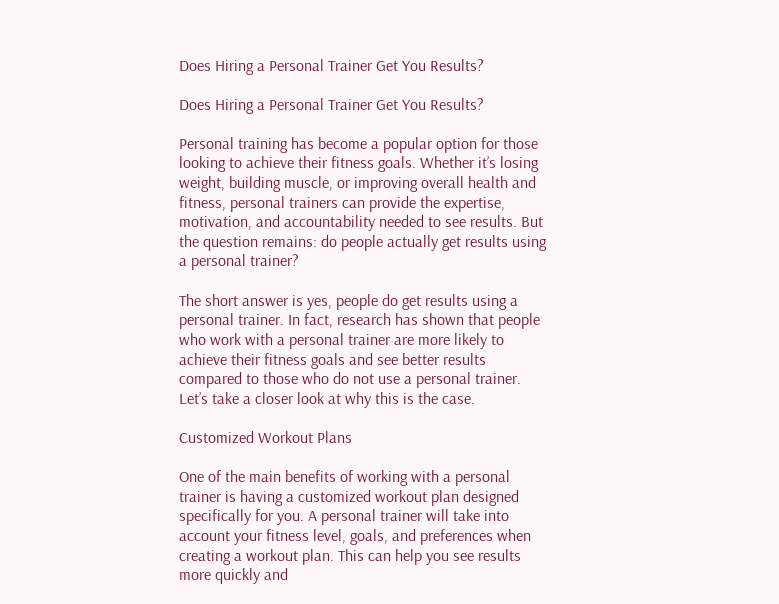Does Hiring a Personal Trainer Get You Results?

Does Hiring a Personal Trainer Get You Results?

Personal training has become a popular option for those looking to achieve their fitness goals. Whether it’s losing weight, building muscle, or improving overall health and fitness, personal trainers can provide the expertise, motivation, and accountability needed to see results. But the question remains: do people actually get results using a personal trainer?

The short answer is yes, people do get results using a personal trainer. In fact, research has shown that people who work with a personal trainer are more likely to achieve their fitness goals and see better results compared to those who do not use a personal trainer. Let’s take a closer look at why this is the case.

Customized Workout Plans

One of the main benefits of working with a personal trainer is having a customized workout plan designed specifically for you. A personal trainer will take into account your fitness level, goals, and preferences when creating a workout plan. This can help you see results more quickly and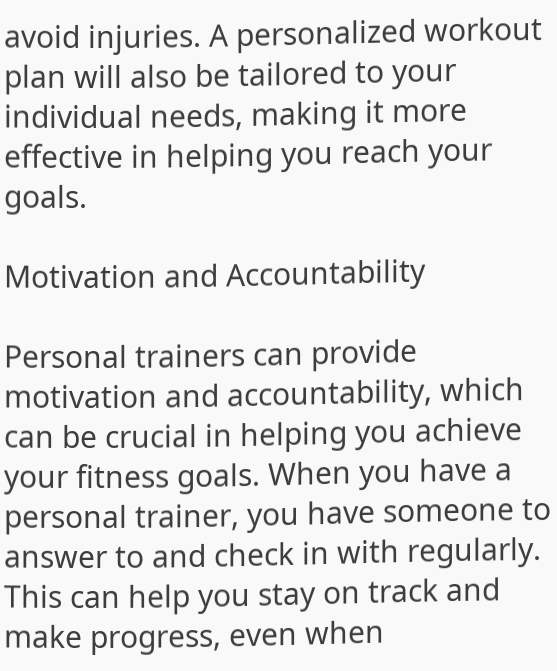avoid injuries. A personalized workout plan will also be tailored to your individual needs, making it more effective in helping you reach your goals.

Motivation and Accountability

Personal trainers can provide motivation and accountability, which can be crucial in helping you achieve your fitness goals. When you have a personal trainer, you have someone to answer to and check in with regularly. This can help you stay on track and make progress, even when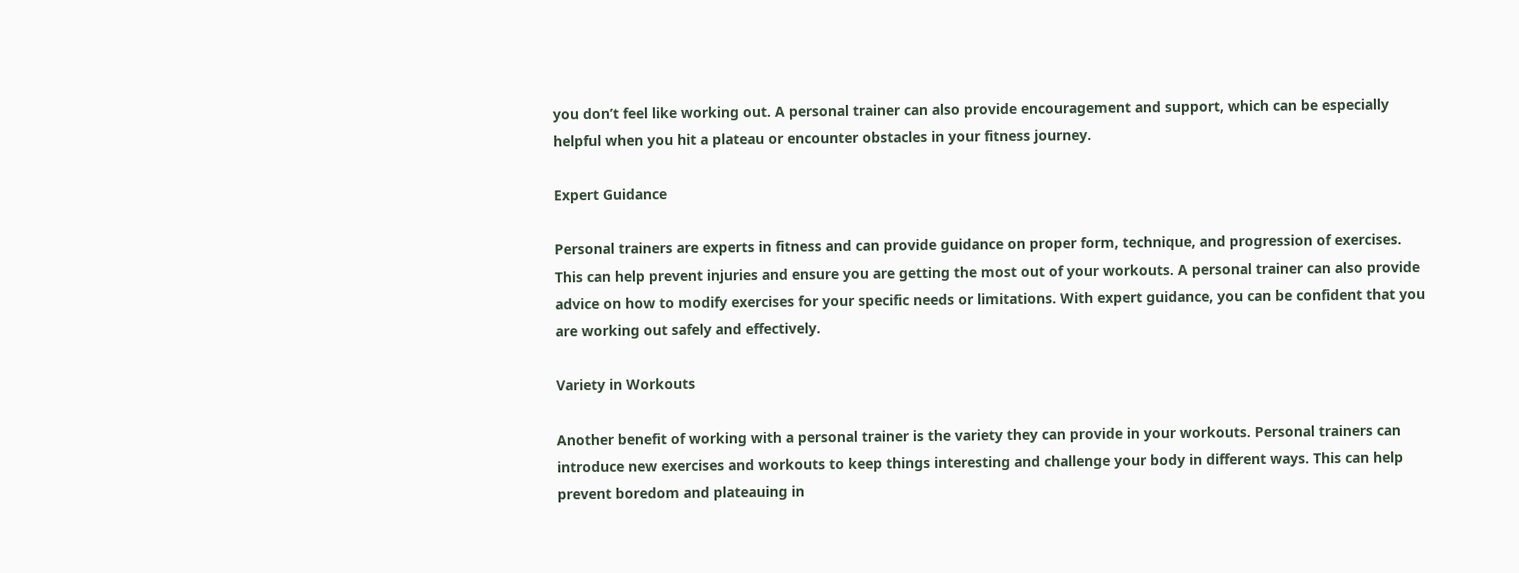you don’t feel like working out. A personal trainer can also provide encouragement and support, which can be especially helpful when you hit a plateau or encounter obstacles in your fitness journey.

Expert Guidance

Personal trainers are experts in fitness and can provide guidance on proper form, technique, and progression of exercises. This can help prevent injuries and ensure you are getting the most out of your workouts. A personal trainer can also provide advice on how to modify exercises for your specific needs or limitations. With expert guidance, you can be confident that you are working out safely and effectively.

Variety in Workouts

Another benefit of working with a personal trainer is the variety they can provide in your workouts. Personal trainers can introduce new exercises and workouts to keep things interesting and challenge your body in different ways. This can help prevent boredom and plateauing in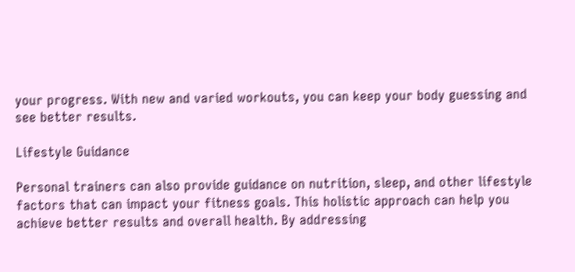your progress. With new and varied workouts, you can keep your body guessing and see better results.

Lifestyle Guidance

Personal trainers can also provide guidance on nutrition, sleep, and other lifestyle factors that can impact your fitness goals. This holistic approach can help you achieve better results and overall health. By addressing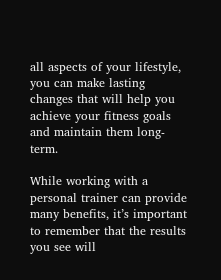all aspects of your lifestyle, you can make lasting changes that will help you achieve your fitness goals and maintain them long-term.

While working with a personal trainer can provide many benefits, it’s important to remember that the results you see will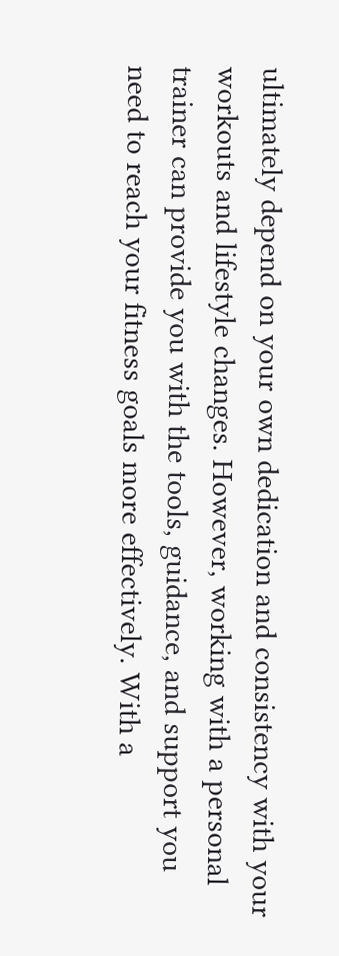ultimately depend on your own dedication and consistency with your workouts and lifestyle changes. However, working with a personal trainer can provide you with the tools, guidance, and support you need to reach your fitness goals more effectively. With a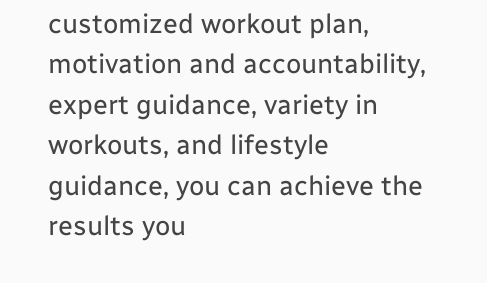customized workout plan, motivation and accountability, expert guidance, variety in workouts, and lifestyle guidance, you can achieve the results you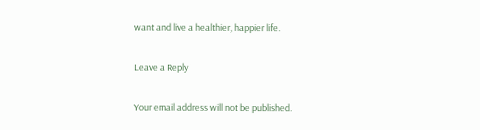want and live a healthier, happier life.

Leave a Reply

Your email address will not be published.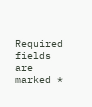Required fields are marked *